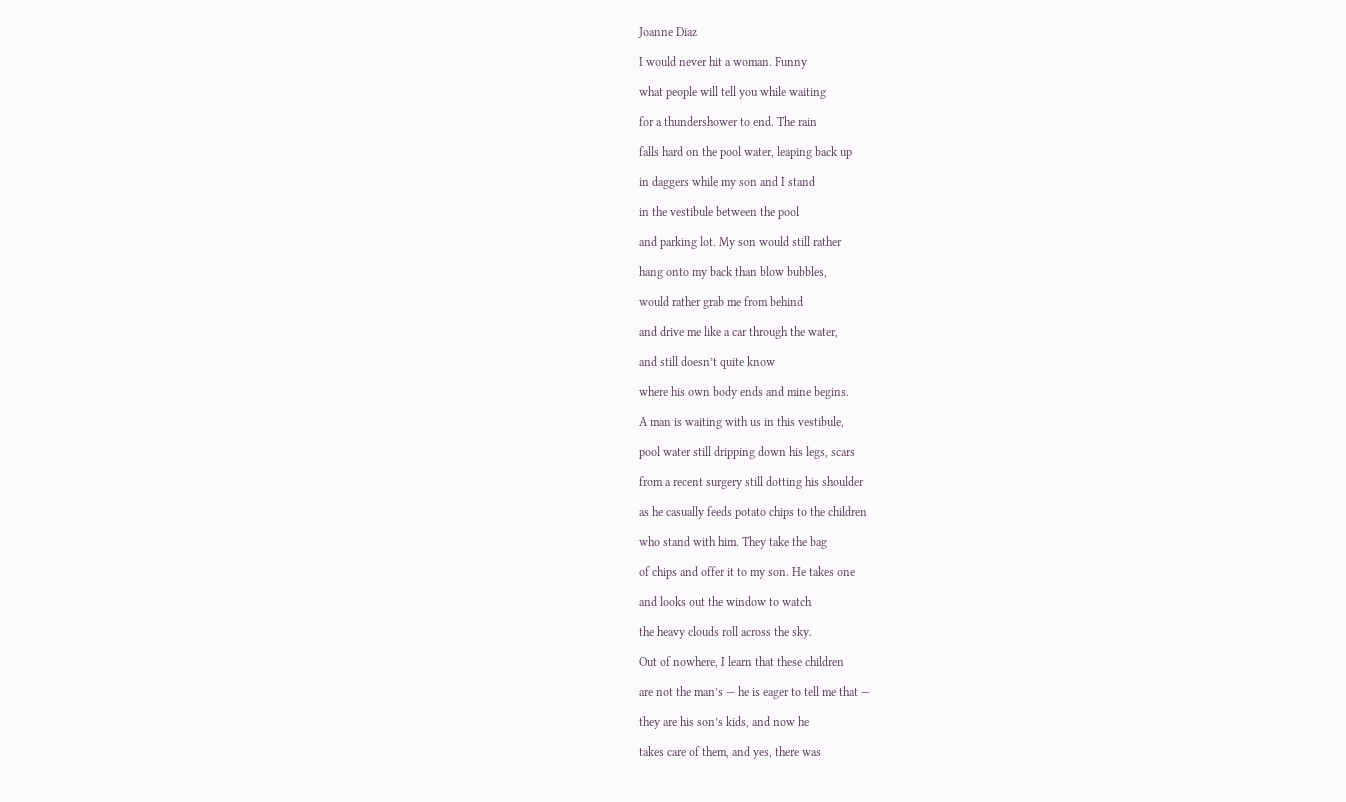Joanne Diaz

I would never hit a woman. Funny

what people will tell you while waiting

for a thundershower to end. The rain

falls hard on the pool water, leaping back up

in daggers while my son and I stand

in the vestibule between the pool

and parking lot. My son would still rather

hang onto my back than blow bubbles,

would rather grab me from behind

and drive me like a car through the water,

and still doesn’t quite know

where his own body ends and mine begins.

A man is waiting with us in this vestibule,

pool water still dripping down his legs, scars

from a recent surgery still dotting his shoulder

as he casually feeds potato chips to the children

who stand with him. They take the bag

of chips and offer it to my son. He takes one

and looks out the window to watch

the heavy clouds roll across the sky.

Out of nowhere, I learn that these children

are not the man’s — he is eager to tell me that —

they are his son’s kids, and now he

takes care of them, and yes, there was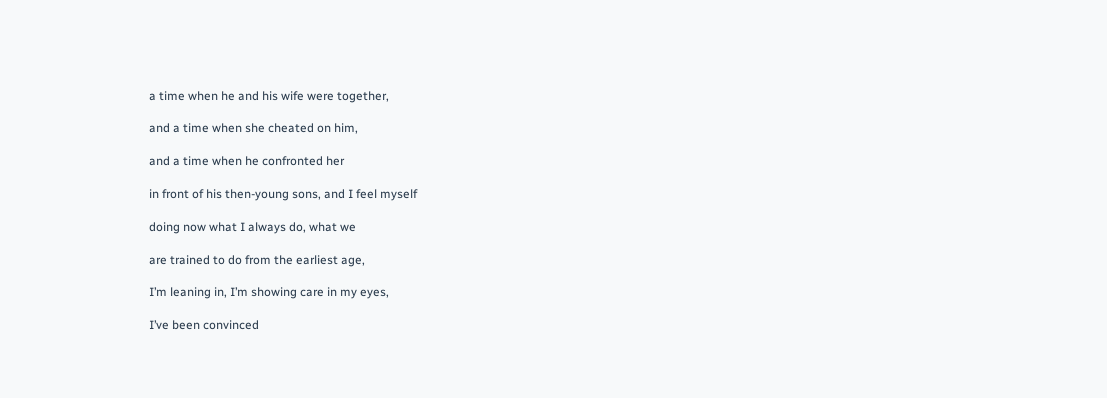a time when he and his wife were together,

and a time when she cheated on him,

and a time when he confronted her

in front of his then-young sons, and I feel myself

doing now what I always do, what we

are trained to do from the earliest age,

I’m leaning in, I’m showing care in my eyes,

I’ve been convinced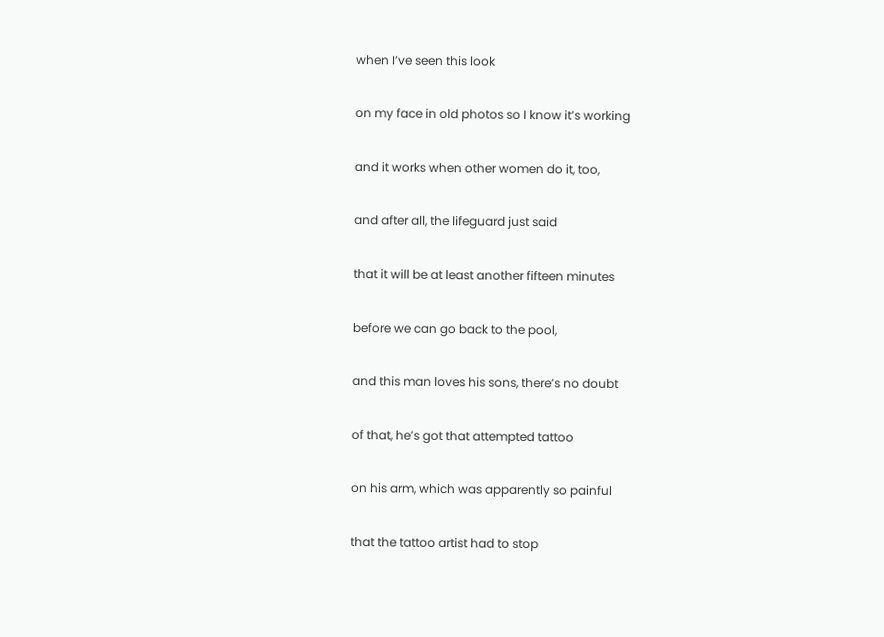when I’ve seen this look

on my face in old photos so I know it’s working

and it works when other women do it, too,

and after all, the lifeguard just said

that it will be at least another fifteen minutes

before we can go back to the pool,

and this man loves his sons, there’s no doubt

of that, he’s got that attempted tattoo

on his arm, which was apparently so painful

that the tattoo artist had to stop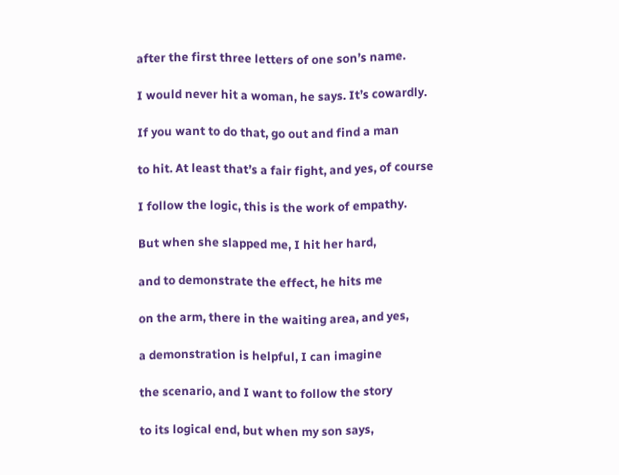after the first three letters of one son’s name.

I would never hit a woman, he says. It’s cowardly.

If you want to do that, go out and find a man

to hit. At least that’s a fair fight, and yes, of course

I follow the logic, this is the work of empathy.

But when she slapped me, I hit her hard,

and to demonstrate the effect, he hits me

on the arm, there in the waiting area, and yes,

a demonstration is helpful, I can imagine

the scenario, and I want to follow the story

to its logical end, but when my son says,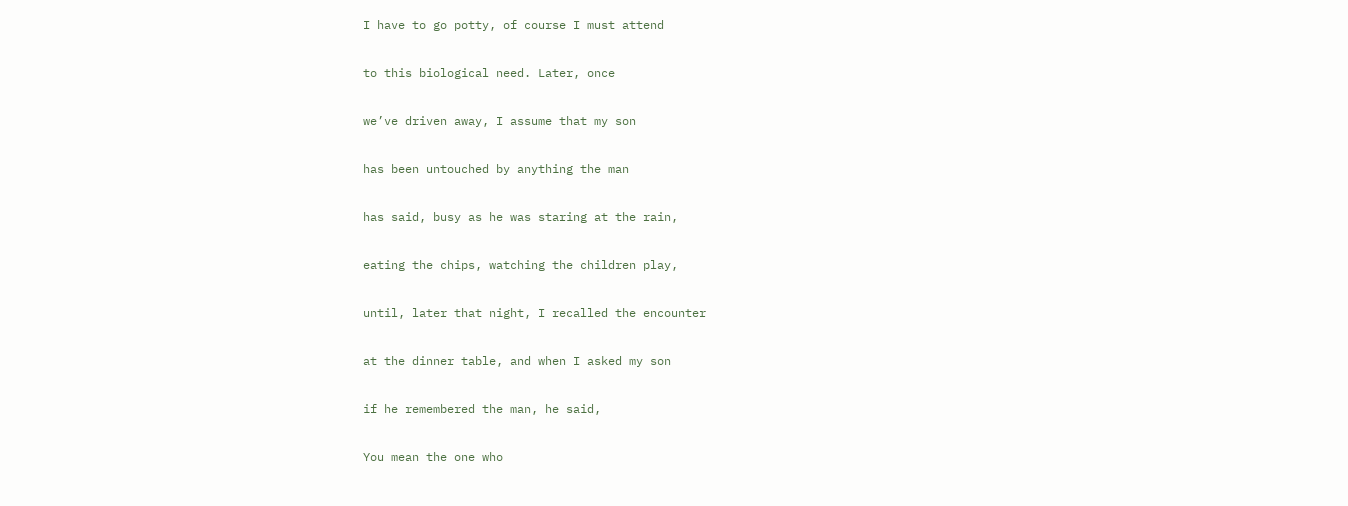I have to go potty, of course I must attend

to this biological need. Later, once

we’ve driven away, I assume that my son

has been untouched by anything the man

has said, busy as he was staring at the rain,

eating the chips, watching the children play,

until, later that night, I recalled the encounter

at the dinner table, and when I asked my son

if he remembered the man, he said,

You mean the one who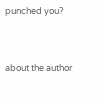punched you?


about the author